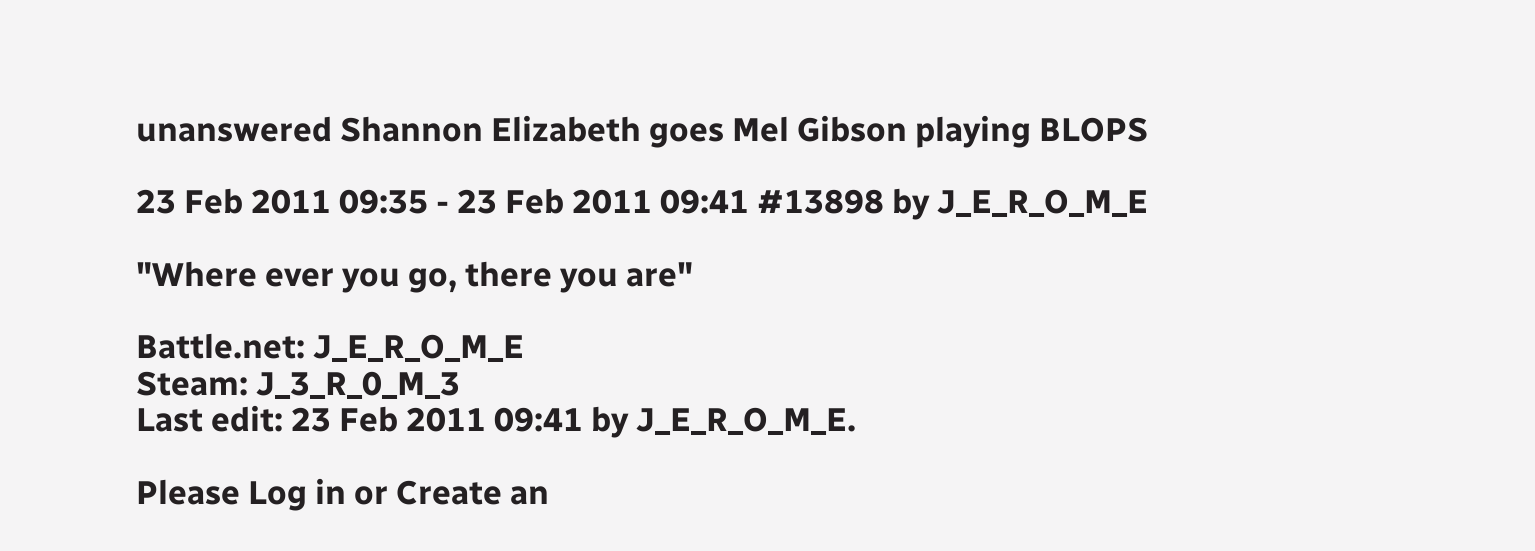unanswered Shannon Elizabeth goes Mel Gibson playing BLOPS

23 Feb 2011 09:35 - 23 Feb 2011 09:41 #13898 by J_E_R_O_M_E

"Where ever you go, there you are"

Battle.net: J_E_R_O_M_E
Steam: J_3_R_0_M_3
Last edit: 23 Feb 2011 09:41 by J_E_R_O_M_E.

Please Log in or Create an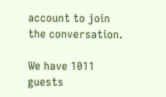account to join the conversation.

We have 1011 guests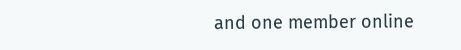and one member online